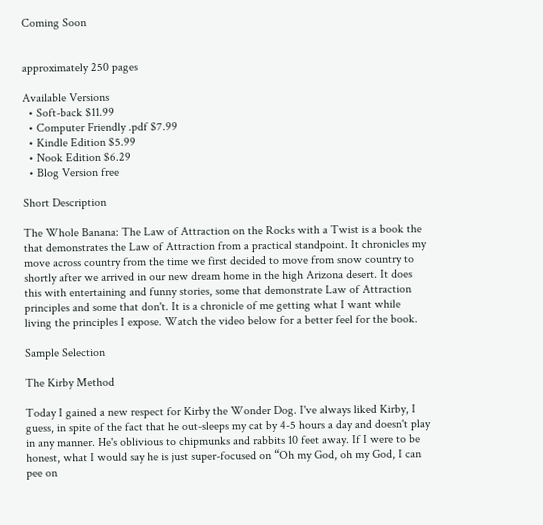Coming Soon


approximately 250 pages

Available Versions
  • Soft-back $11.99
  • Computer Friendly .pdf $7.99
  • Kindle Edition $5.99
  • Nook Edition $6.29
  • Blog Version free

Short Description

The Whole Banana: The Law of Attraction on the Rocks with a Twist is a book the that demonstrates the Law of Attraction from a practical standpoint. It chronicles my move across country from the time we first decided to move from snow country to shortly after we arrived in our new dream home in the high Arizona desert. It does this with entertaining and funny stories, some that demonstrate Law of Attraction principles and some that don't. It is a chronicle of me getting what I want while living the principles I expose. Watch the video below for a better feel for the book.

Sample Selection

The Kirby Method

Today I gained a new respect for Kirby the Wonder Dog. I've always liked Kirby, I guess, in spite of the fact that he out-sleeps my cat by 4-5 hours a day and doesn't play in any manner. He's oblivious to chipmunks and rabbits 10 feet away. If I were to be honest, what I would say he is just super-focused on “Oh my God, oh my God, I can pee on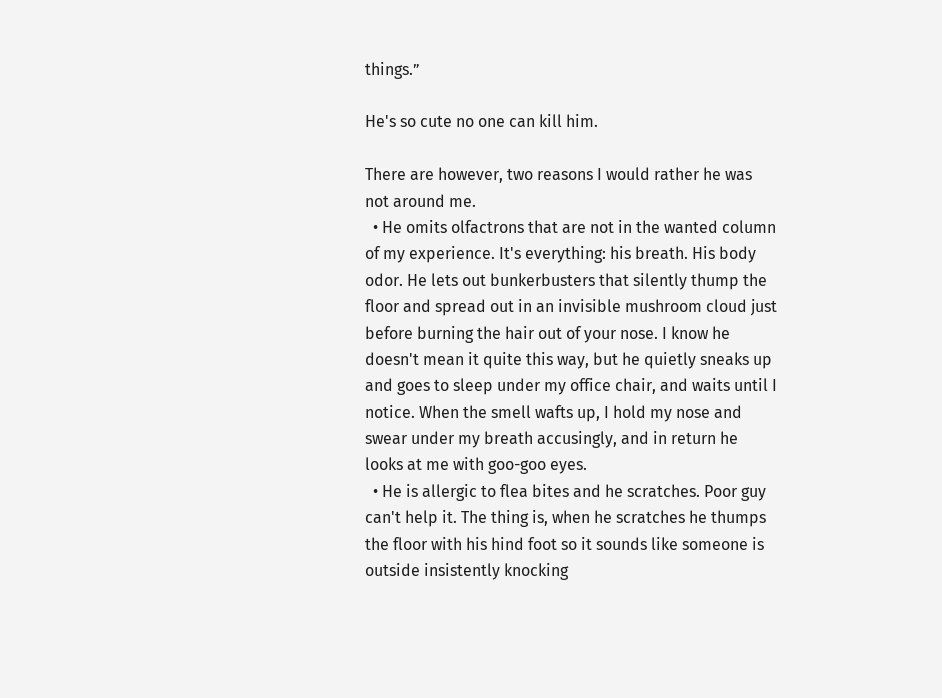things.”

He's so cute no one can kill him.

There are however, two reasons I would rather he was not around me.
  • He omits olfactrons that are not in the wanted column of my experience. It's everything: his breath. His body odor. He lets out bunkerbusters that silently thump the floor and spread out in an invisible mushroom cloud just before burning the hair out of your nose. I know he doesn't mean it quite this way, but he quietly sneaks up and goes to sleep under my office chair, and waits until I notice. When the smell wafts up, I hold my nose and swear under my breath accusingly, and in return he looks at me with goo-goo eyes.
  • He is allergic to flea bites and he scratches. Poor guy can't help it. The thing is, when he scratches he thumps the floor with his hind foot so it sounds like someone is outside insistently knocking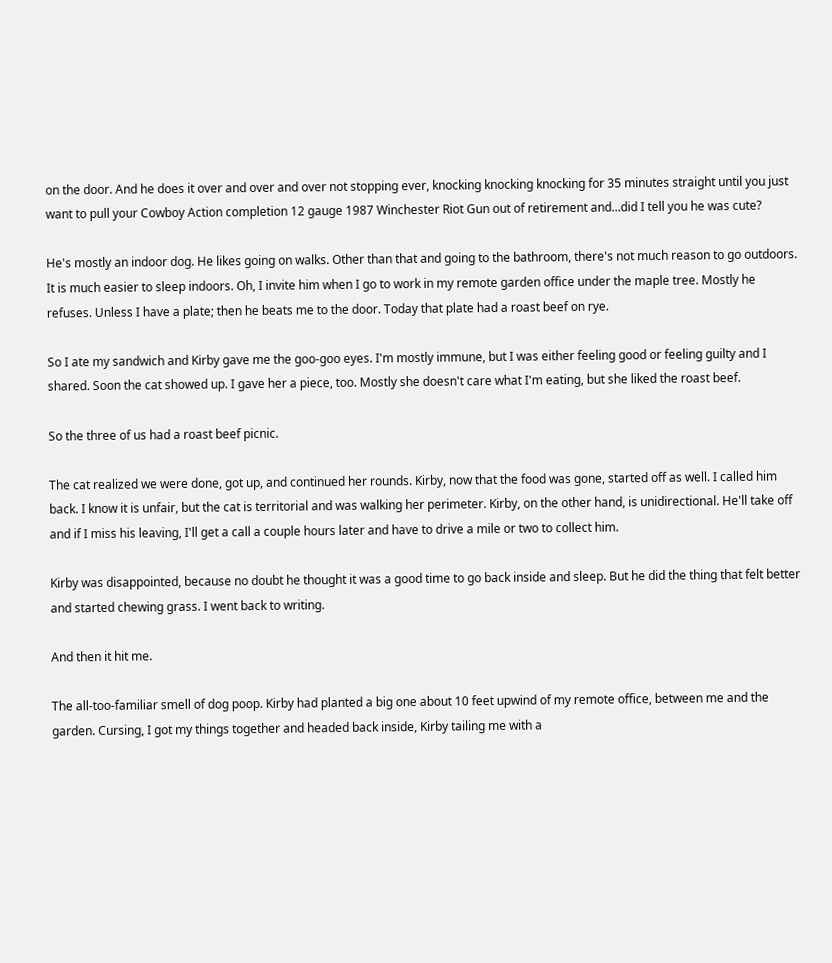on the door. And he does it over and over and over not stopping ever, knocking knocking knocking for 35 minutes straight until you just want to pull your Cowboy Action completion 12 gauge 1987 Winchester Riot Gun out of retirement and...did I tell you he was cute?

He's mostly an indoor dog. He likes going on walks. Other than that and going to the bathroom, there's not much reason to go outdoors. It is much easier to sleep indoors. Oh, I invite him when I go to work in my remote garden office under the maple tree. Mostly he refuses. Unless I have a plate; then he beats me to the door. Today that plate had a roast beef on rye.

So I ate my sandwich and Kirby gave me the goo-goo eyes. I'm mostly immune, but I was either feeling good or feeling guilty and I shared. Soon the cat showed up. I gave her a piece, too. Mostly she doesn't care what I'm eating, but she liked the roast beef.

So the three of us had a roast beef picnic.

The cat realized we were done, got up, and continued her rounds. Kirby, now that the food was gone, started off as well. I called him back. I know it is unfair, but the cat is territorial and was walking her perimeter. Kirby, on the other hand, is unidirectional. He'll take off and if I miss his leaving, I'll get a call a couple hours later and have to drive a mile or two to collect him.

Kirby was disappointed, because no doubt he thought it was a good time to go back inside and sleep. But he did the thing that felt better and started chewing grass. I went back to writing.

And then it hit me.

The all-too-familiar smell of dog poop. Kirby had planted a big one about 10 feet upwind of my remote office, between me and the garden. Cursing, I got my things together and headed back inside, Kirby tailing me with a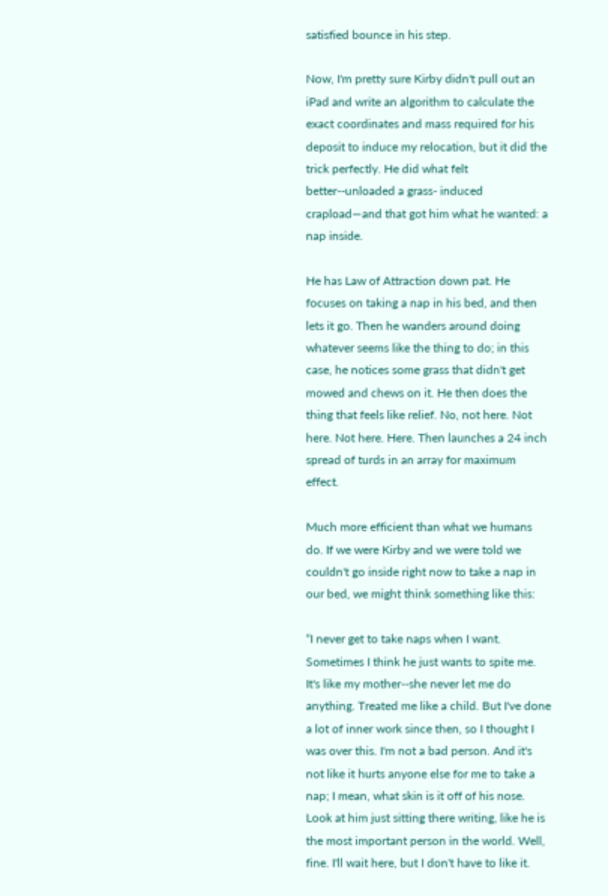satisfied bounce in his step.

Now, I'm pretty sure Kirby didn't pull out an iPad and write an algorithm to calculate the exact coordinates and mass required for his deposit to induce my relocation, but it did the trick perfectly. He did what felt better--unloaded a grass- induced crapload—and that got him what he wanted: a nap inside.

He has Law of Attraction down pat. He focuses on taking a nap in his bed, and then lets it go. Then he wanders around doing whatever seems like the thing to do; in this case, he notices some grass that didn't get mowed and chews on it. He then does the thing that feels like relief. No, not here. Not here. Not here. Here. Then launches a 24 inch spread of turds in an array for maximum effect.

Much more efficient than what we humans do. If we were Kirby and we were told we couldn't go inside right now to take a nap in our bed, we might think something like this:

“I never get to take naps when I want. Sometimes I think he just wants to spite me. It's like my mother--she never let me do anything. Treated me like a child. But I've done a lot of inner work since then, so I thought I was over this. I'm not a bad person. And it's not like it hurts anyone else for me to take a nap; I mean, what skin is it off of his nose. Look at him just sitting there writing, like he is the most important person in the world. Well, fine. I'll wait here, but I don't have to like it.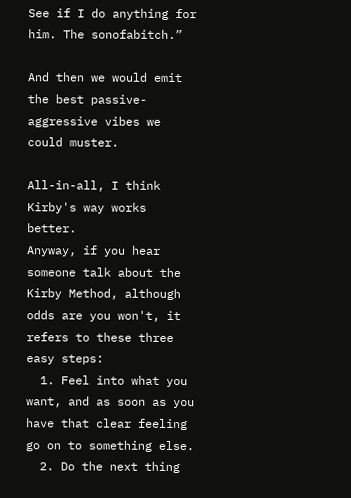See if I do anything for him. The sonofabitch.”

And then we would emit the best passive-aggressive vibes we could muster.

All-in-all, I think Kirby's way works better.
Anyway, if you hear someone talk about the Kirby Method, although odds are you won't, it refers to these three easy steps:
  1. Feel into what you want, and as soon as you have that clear feeling go on to something else.
  2. Do the next thing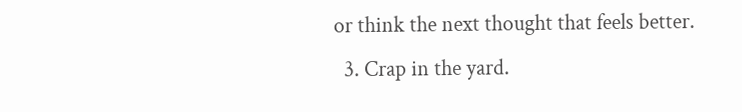or think the next thought that feels better.
  3. Crap in the yard.